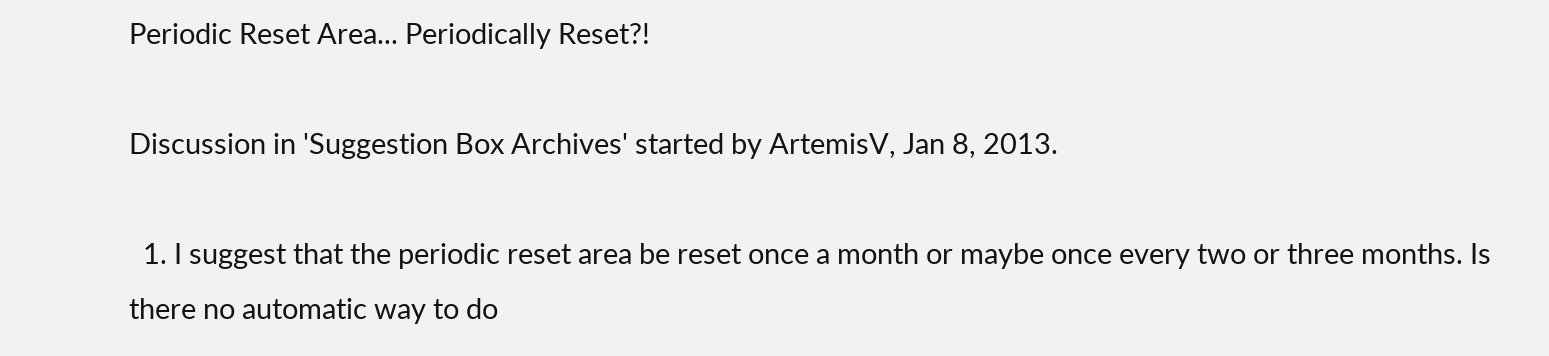Periodic Reset Area... Periodically Reset?!

Discussion in 'Suggestion Box Archives' started by ArtemisV, Jan 8, 2013.

  1. I suggest that the periodic reset area be reset once a month or maybe once every two or three months. Is there no automatic way to do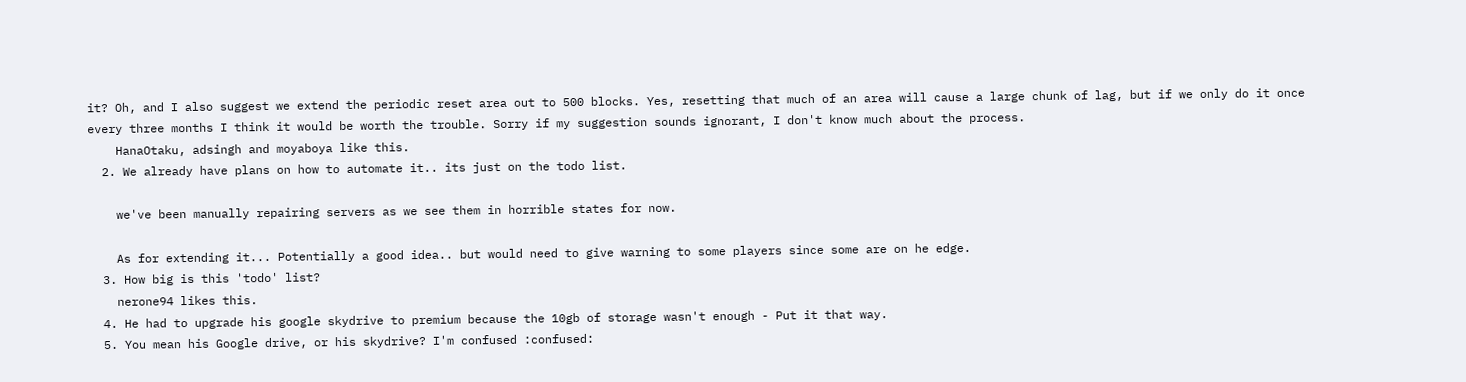it? Oh, and I also suggest we extend the periodic reset area out to 500 blocks. Yes, resetting that much of an area will cause a large chunk of lag, but if we only do it once every three months I think it would be worth the trouble. Sorry if my suggestion sounds ignorant, I don't know much about the process.
    HanaOtaku, adsingh and moyaboya like this.
  2. We already have plans on how to automate it.. its just on the todo list.

    we've been manually repairing servers as we see them in horrible states for now.

    As for extending it... Potentially a good idea.. but would need to give warning to some players since some are on he edge.
  3. How big is this 'todo' list?
    nerone94 likes this.
  4. He had to upgrade his google skydrive to premium because the 10gb of storage wasn't enough - Put it that way.
  5. You mean his Google drive, or his skydrive? I'm confused :confused: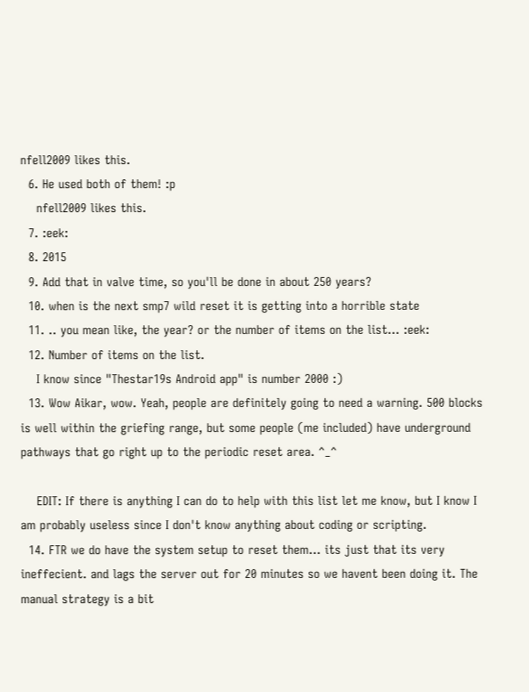nfell2009 likes this.
  6. He used both of them! :p
    nfell2009 likes this.
  7. :eek:
  8. 2015
  9. Add that in valve time, so you'll be done in about 250 years?
  10. when is the next smp7 wild reset it is getting into a horrible state
  11. .. you mean like, the year? or the number of items on the list... :eek:
  12. Number of items on the list.
    I know since "Thestar19s Android app" is number 2000 :)
  13. Wow Aikar, wow. Yeah, people are definitely going to need a warning. 500 blocks is well within the griefing range, but some people (me included) have underground pathways that go right up to the periodic reset area. ^_^

    EDIT: If there is anything I can do to help with this list let me know, but I know I am probably useless since I don't know anything about coding or scripting.
  14. FTR we do have the system setup to reset them... its just that its very ineffecient. and lags the server out for 20 minutes so we havent been doing it. The manual strategy is a bit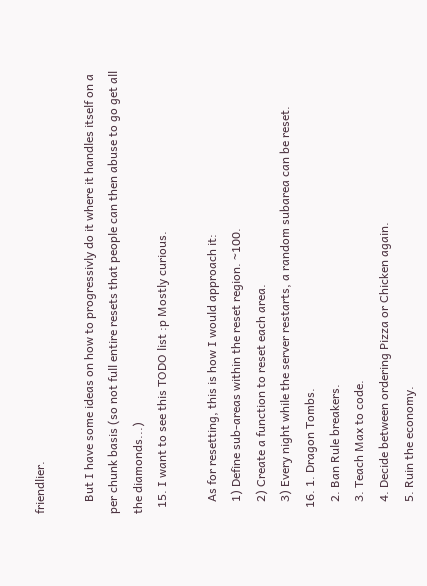friendlier.

    But I have some ideas on how to progressivly do it where it handles itself on a per chunk basis (so not full entire resets that people can then abuse to go get all the diamonds...)
  15. I want to see this TODO list :p Mostly curious.

    As for resetting, this is how I would approach it:
    1) Define sub-areas within the reset region. ~100.
    2) Create a function to reset each area.
    3) Every night while the server restarts, a random subarea can be reset.
  16. 1. Dragon Tombs.
    2. Ban Rule breakers.
    3. Teach Max to code.
    4. Decide between ordering Pizza or Chicken again.
    5. Ruin the economy.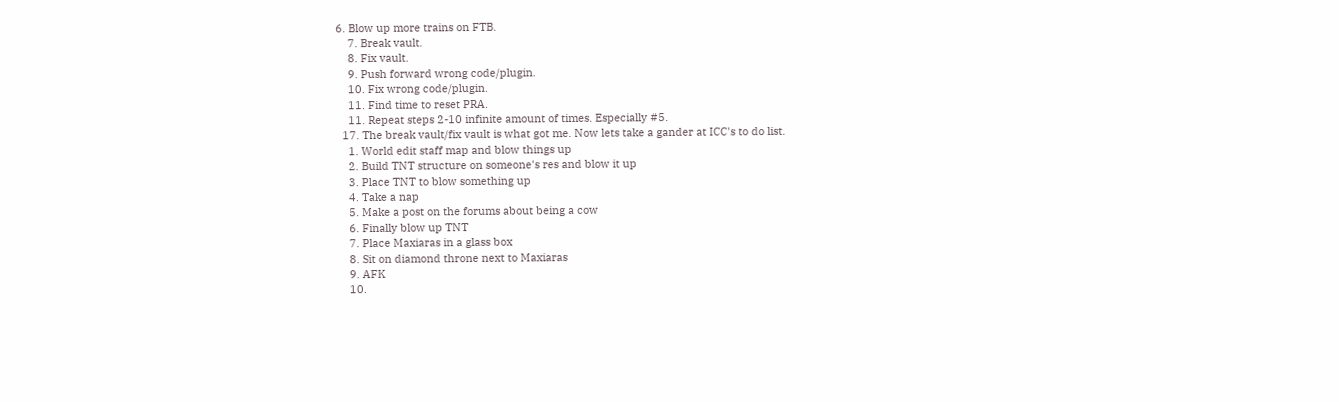6. Blow up more trains on FTB.
    7. Break vault.
    8. Fix vault.
    9. Push forward wrong code/plugin.
    10. Fix wrong code/plugin.
    11. Find time to reset PRA.
    11. Repeat steps 2-10 infinite amount of times. Especially #5.
  17. The break vault/fix vault is what got me. Now lets take a gander at ICC's to do list.
    1. World edit staff map and blow things up
    2. Build TNT structure on someone's res and blow it up
    3. Place TNT to blow something up
    4. Take a nap
    5. Make a post on the forums about being a cow
    6. Finally blow up TNT
    7. Place Maxiaras in a glass box
    8. Sit on diamond throne next to Maxiaras
    9. AFK
    10.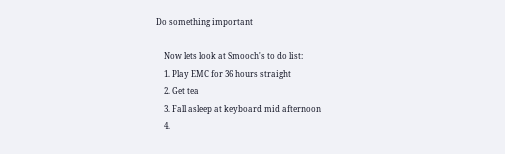Do something important

    Now lets look at Smooch's to do list:
    1. Play EMC for 36 hours straight
    2. Get tea
    3. Fall asleep at keyboard mid afternoon
    4.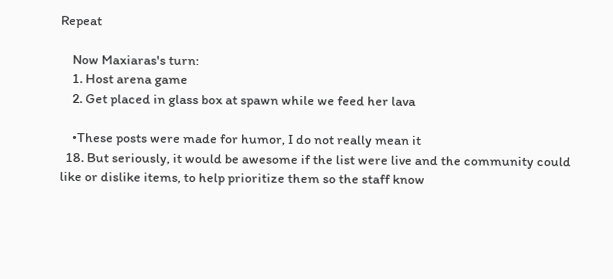Repeat

    Now Maxiaras's turn:
    1. Host arena game
    2. Get placed in glass box at spawn while we feed her lava

    •These posts were made for humor, I do not really mean it
  18. But seriously, it would be awesome if the list were live and the community could like or dislike items, to help prioritize them so the staff know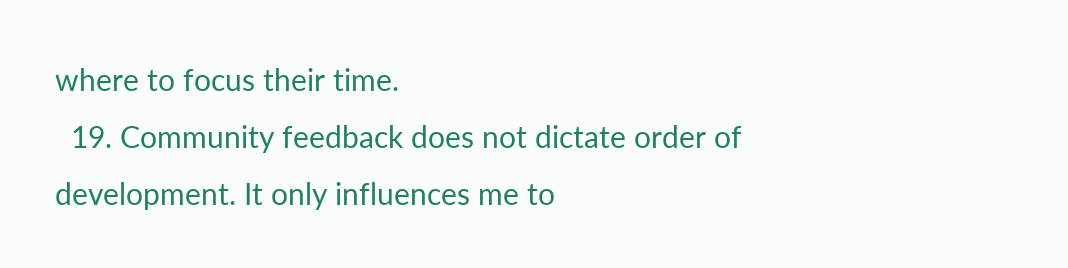where to focus their time.
  19. Community feedback does not dictate order of development. It only influences me to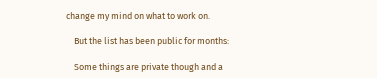change my mind on what to work on.

    But the list has been public for months:

    Some things are private though and a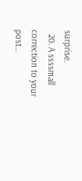surprise.
  20. A ssssmall correction to your post...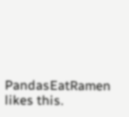PandasEatRamen likes this.